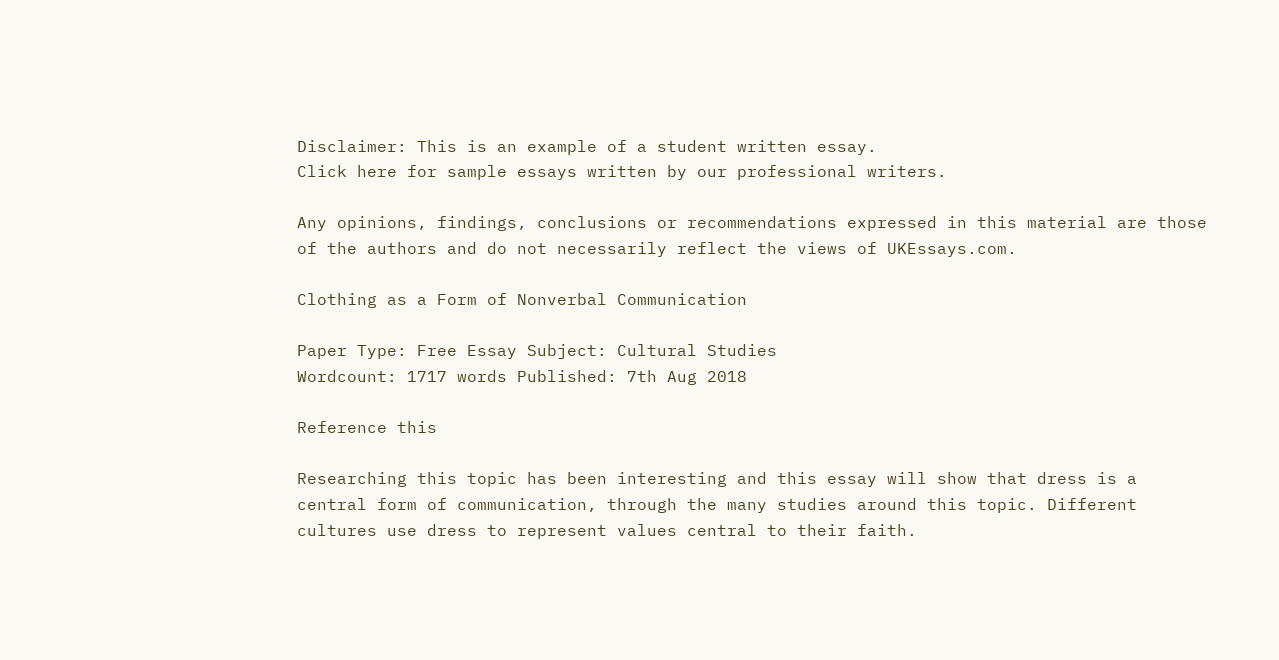Disclaimer: This is an example of a student written essay.
Click here for sample essays written by our professional writers.

Any opinions, findings, conclusions or recommendations expressed in this material are those of the authors and do not necessarily reflect the views of UKEssays.com.

Clothing as a Form of Nonverbal Communication

Paper Type: Free Essay Subject: Cultural Studies
Wordcount: 1717 words Published: 7th Aug 2018

Reference this

Researching this topic has been interesting and this essay will show that dress is a central form of communication, through the many studies around this topic. Different cultures use dress to represent values central to their faith.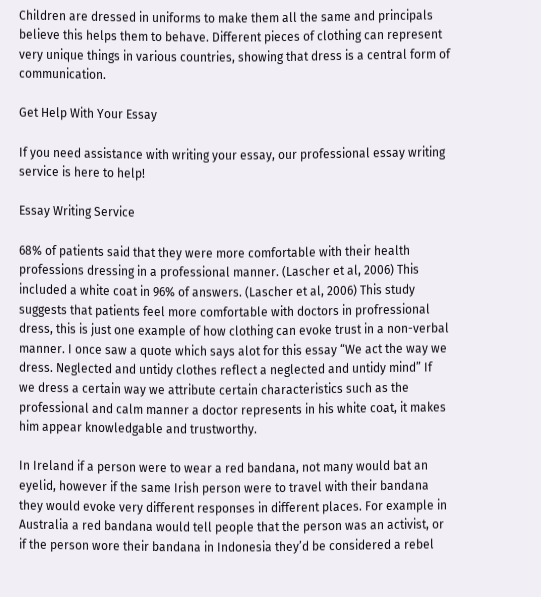Children are dressed in uniforms to make them all the same and principals believe this helps them to behave. Different pieces of clothing can represent very unique things in various countries, showing that dress is a central form of communication.

Get Help With Your Essay

If you need assistance with writing your essay, our professional essay writing service is here to help!

Essay Writing Service

68% of patients said that they were more comfortable with their health professions dressing in a professional manner. (Lascher et al, 2006) This included a white coat in 96% of answers. (Lascher et al, 2006) This study suggests that patients feel more comfortable with doctors in profressional dress, this is just one example of how clothing can evoke trust in a non-verbal manner. I once saw a quote which says alot for this essay “We act the way we dress. Neglected and untidy clothes reflect a neglected and untidy mind” If we dress a certain way we attribute certain characteristics such as the professional and calm manner a doctor represents in his white coat, it makes him appear knowledgable and trustworthy.

In Ireland if a person were to wear a red bandana, not many would bat an eyelid, however if the same Irish person were to travel with their bandana they would evoke very different responses in different places. For example in Australia a red bandana would tell people that the person was an activist, or if the person wore their bandana in Indonesia they’d be considered a rebel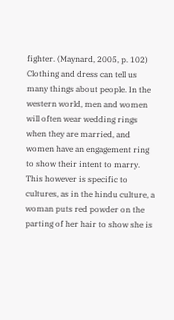fighter. (Maynard, 2005, p. 102) Clothing and dress can tell us many things about people. In the western world, men and women will often wear wedding rings when they are married, and women have an engagement ring to show their intent to marry. This however is specific to cultures, as in the hindu culture, a woman puts red powder on the parting of her hair to show she is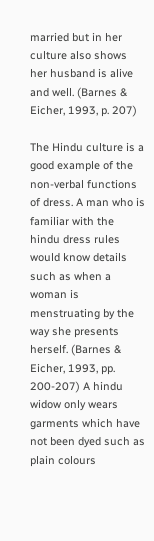married but in her culture also shows her husband is alive and well. (Barnes & Eicher, 1993, p. 207)

The Hindu culture is a good example of the non-verbal functions of dress. A man who is familiar with the hindu dress rules would know details such as when a woman is menstruating by the way she presents herself. (Barnes & Eicher, 1993, pp. 200-207) A hindu widow only wears garments which have not been dyed such as plain colours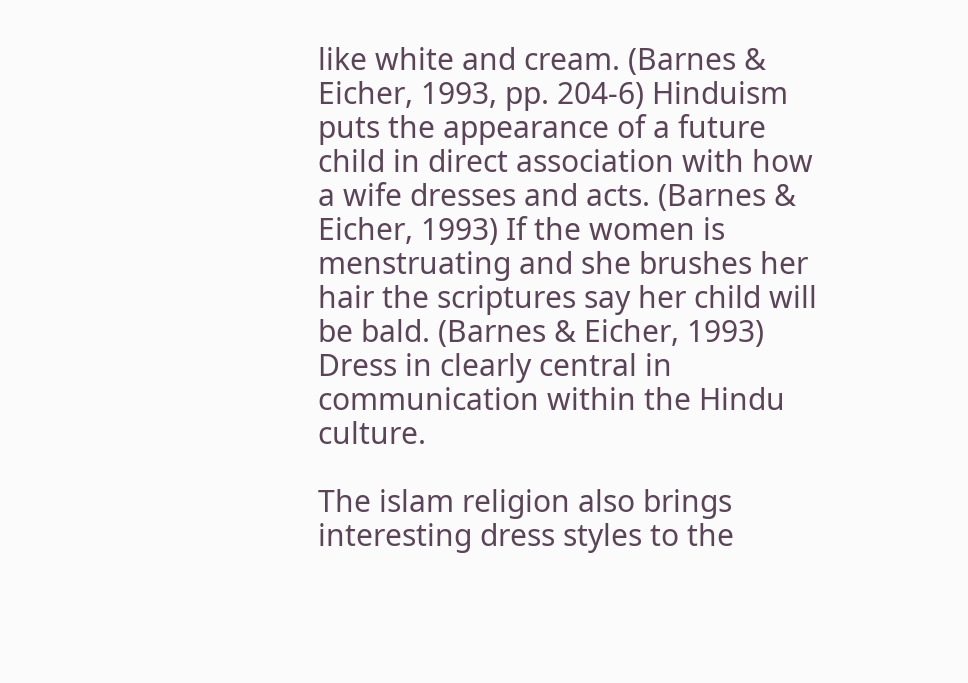like white and cream. (Barnes & Eicher, 1993, pp. 204-6) Hinduism puts the appearance of a future child in direct association with how a wife dresses and acts. (Barnes & Eicher, 1993) If the women is menstruating and she brushes her hair the scriptures say her child will be bald. (Barnes & Eicher, 1993) Dress in clearly central in communication within the Hindu culture.

The islam religion also brings interesting dress styles to the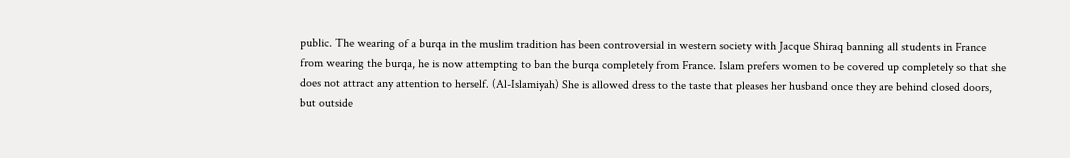public. The wearing of a burqa in the muslim tradition has been controversial in western society with Jacque Shiraq banning all students in France from wearing the burqa, he is now attempting to ban the burqa completely from France. Islam prefers women to be covered up completely so that she does not attract any attention to herself. (Al-Islamiyah) She is allowed dress to the taste that pleases her husband once they are behind closed doors, but outside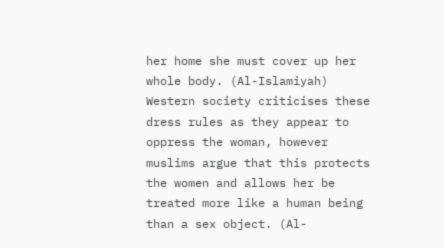her home she must cover up her whole body. (Al-Islamiyah) Western society criticises these dress rules as they appear to oppress the woman, however muslims argue that this protects the women and allows her be treated more like a human being than a sex object. (Al-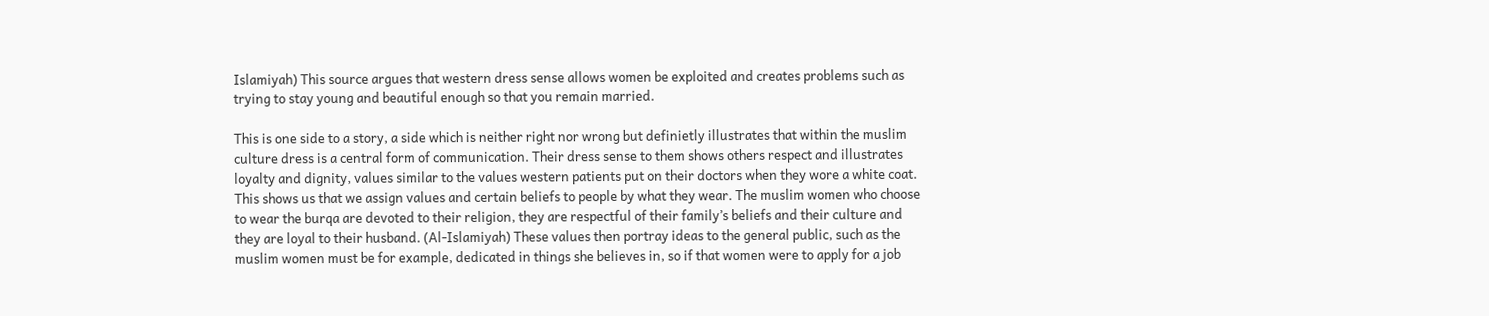Islamiyah) This source argues that western dress sense allows women be exploited and creates problems such as trying to stay young and beautiful enough so that you remain married.

This is one side to a story, a side which is neither right nor wrong but definietly illustrates that within the muslim culture dress is a central form of communication. Their dress sense to them shows others respect and illustrates loyalty and dignity, values similar to the values western patients put on their doctors when they wore a white coat. This shows us that we assign values and certain beliefs to people by what they wear. The muslim women who choose to wear the burqa are devoted to their religion, they are respectful of their family’s beliefs and their culture and they are loyal to their husband. (Al-Islamiyah) These values then portray ideas to the general public, such as the muslim women must be for example, dedicated in things she believes in, so if that women were to apply for a job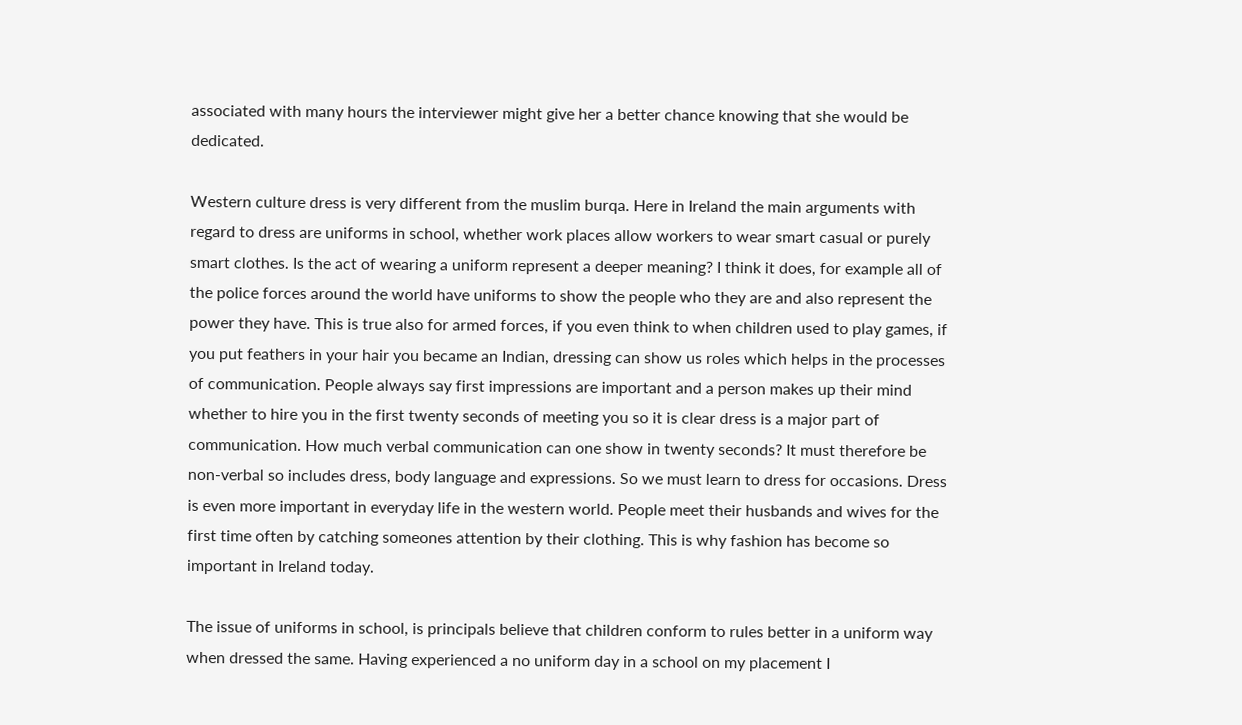associated with many hours the interviewer might give her a better chance knowing that she would be dedicated.

Western culture dress is very different from the muslim burqa. Here in Ireland the main arguments with regard to dress are uniforms in school, whether work places allow workers to wear smart casual or purely smart clothes. Is the act of wearing a uniform represent a deeper meaning? I think it does, for example all of the police forces around the world have uniforms to show the people who they are and also represent the power they have. This is true also for armed forces, if you even think to when children used to play games, if you put feathers in your hair you became an Indian, dressing can show us roles which helps in the processes of communication. People always say first impressions are important and a person makes up their mind whether to hire you in the first twenty seconds of meeting you so it is clear dress is a major part of communication. How much verbal communication can one show in twenty seconds? It must therefore be non-verbal so includes dress, body language and expressions. So we must learn to dress for occasions. Dress is even more important in everyday life in the western world. People meet their husbands and wives for the first time often by catching someones attention by their clothing. This is why fashion has become so important in Ireland today.

The issue of uniforms in school, is principals believe that children conform to rules better in a uniform way when dressed the same. Having experienced a no uniform day in a school on my placement I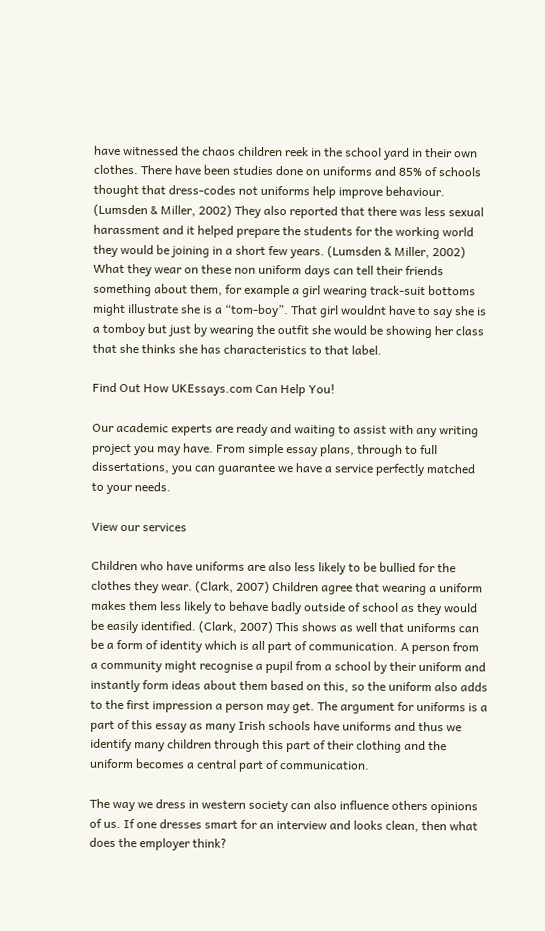have witnessed the chaos children reek in the school yard in their own clothes. There have been studies done on uniforms and 85% of schools thought that dress-codes not uniforms help improve behaviour. (Lumsden & Miller, 2002) They also reported that there was less sexual harassment and it helped prepare the students for the working world they would be joining in a short few years. (Lumsden & Miller, 2002) What they wear on these non uniform days can tell their friends something about them, for example a girl wearing track-suit bottoms might illustrate she is a “tom-boy”. That girl wouldnt have to say she is a tomboy but just by wearing the outfit she would be showing her class that she thinks she has characteristics to that label.

Find Out How UKEssays.com Can Help You!

Our academic experts are ready and waiting to assist with any writing project you may have. From simple essay plans, through to full dissertations, you can guarantee we have a service perfectly matched to your needs.

View our services

Children who have uniforms are also less likely to be bullied for the clothes they wear. (Clark, 2007) Children agree that wearing a uniform makes them less likely to behave badly outside of school as they would be easily identified. (Clark, 2007) This shows as well that uniforms can be a form of identity which is all part of communication. A person from a community might recognise a pupil from a school by their uniform and instantly form ideas about them based on this, so the uniform also adds to the first impression a person may get. The argument for uniforms is a part of this essay as many Irish schools have uniforms and thus we identify many children through this part of their clothing and the uniform becomes a central part of communication.

The way we dress in western society can also influence others opinions of us. If one dresses smart for an interview and looks clean, then what does the employer think?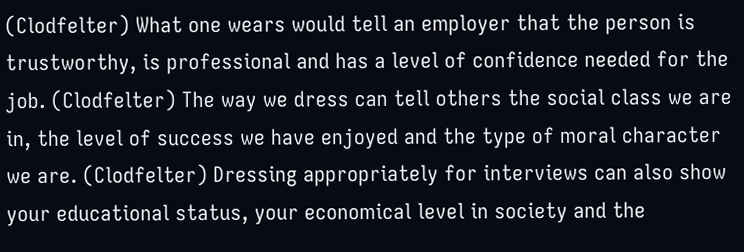(Clodfelter) What one wears would tell an employer that the person is trustworthy, is professional and has a level of confidence needed for the job. (Clodfelter) The way we dress can tell others the social class we are in, the level of success we have enjoyed and the type of moral character we are. (Clodfelter) Dressing appropriately for interviews can also show your educational status, your economical level in society and the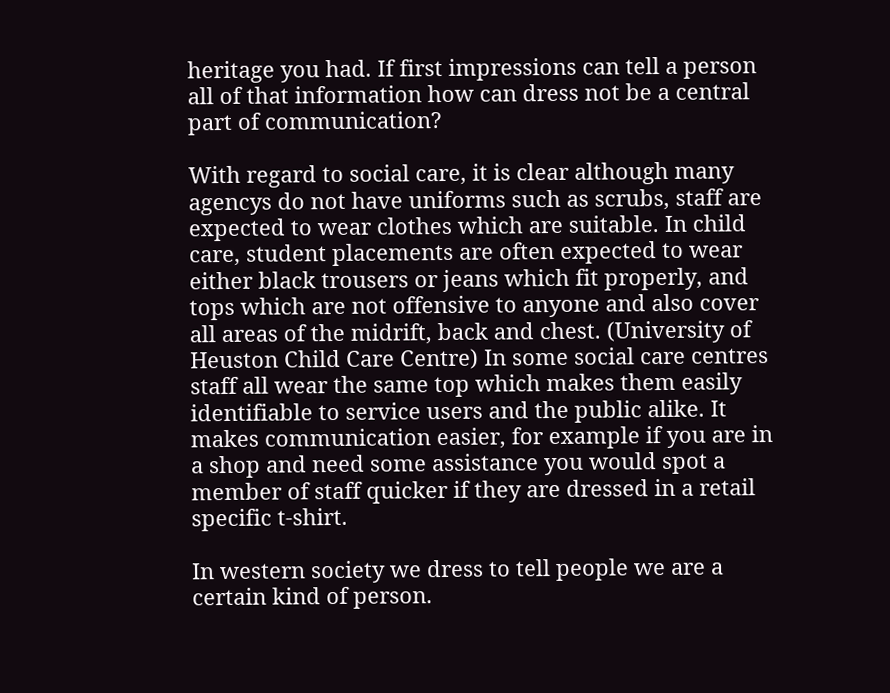heritage you had. If first impressions can tell a person all of that information how can dress not be a central part of communication?

With regard to social care, it is clear although many agencys do not have uniforms such as scrubs, staff are expected to wear clothes which are suitable. In child care, student placements are often expected to wear either black trousers or jeans which fit properly, and tops which are not offensive to anyone and also cover all areas of the midrift, back and chest. (University of Heuston Child Care Centre) In some social care centres staff all wear the same top which makes them easily identifiable to service users and the public alike. It makes communication easier, for example if you are in a shop and need some assistance you would spot a member of staff quicker if they are dressed in a retail specific t-shirt.

In western society we dress to tell people we are a certain kind of person.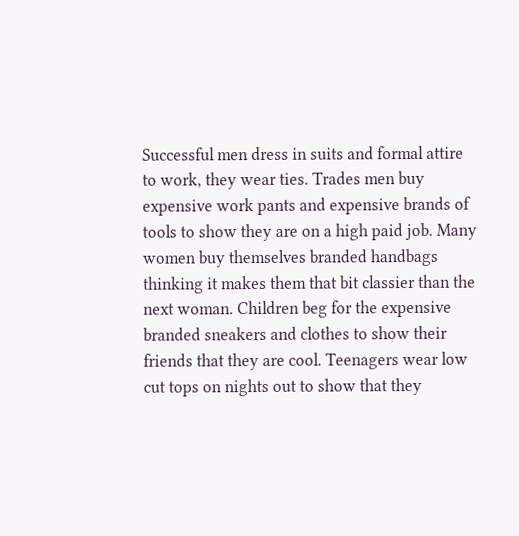Successful men dress in suits and formal attire to work, they wear ties. Trades men buy expensive work pants and expensive brands of tools to show they are on a high paid job. Many women buy themselves branded handbags thinking it makes them that bit classier than the next woman. Children beg for the expensive branded sneakers and clothes to show their friends that they are cool. Teenagers wear low cut tops on nights out to show that they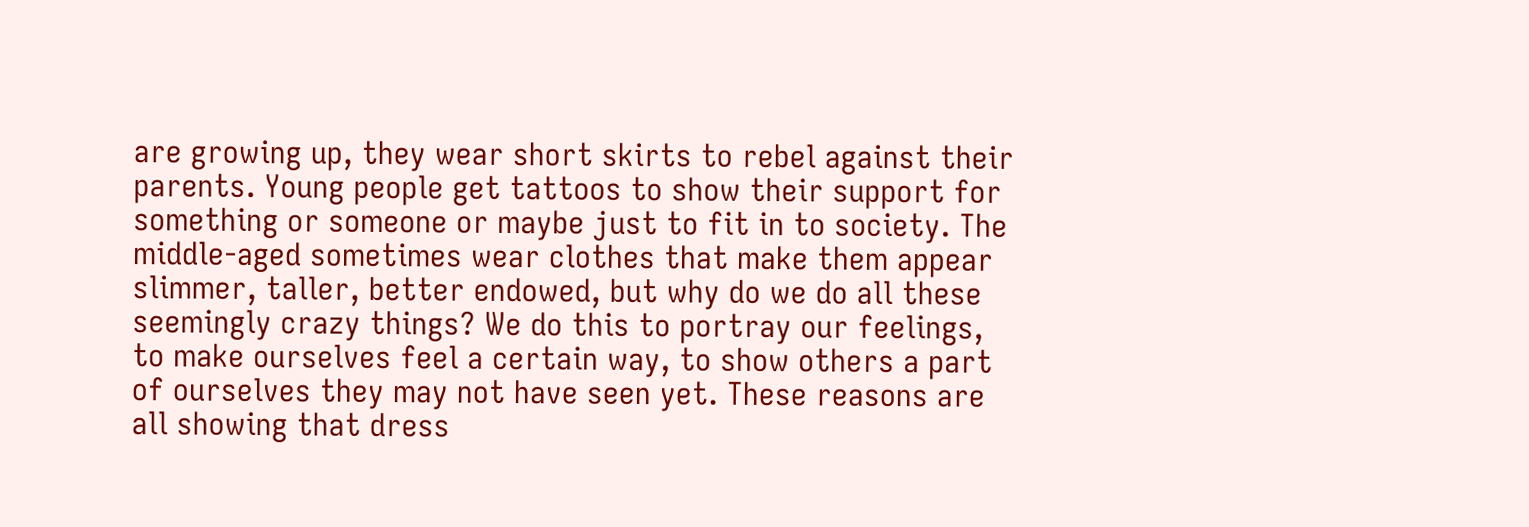are growing up, they wear short skirts to rebel against their parents. Young people get tattoos to show their support for something or someone or maybe just to fit in to society. The middle-aged sometimes wear clothes that make them appear slimmer, taller, better endowed, but why do we do all these seemingly crazy things? We do this to portray our feelings, to make ourselves feel a certain way, to show others a part of ourselves they may not have seen yet. These reasons are all showing that dress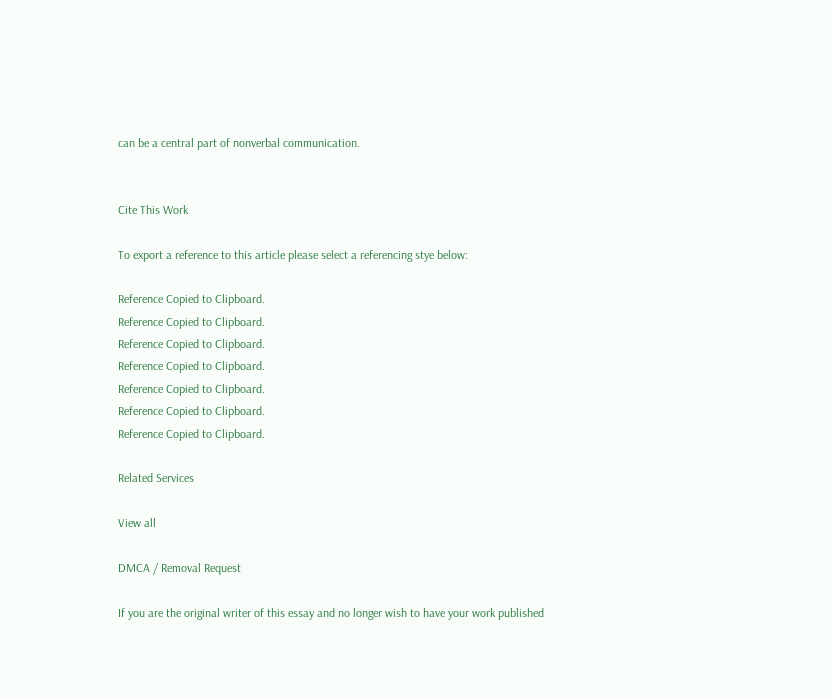can be a central part of nonverbal communication.


Cite This Work

To export a reference to this article please select a referencing stye below:

Reference Copied to Clipboard.
Reference Copied to Clipboard.
Reference Copied to Clipboard.
Reference Copied to Clipboard.
Reference Copied to Clipboard.
Reference Copied to Clipboard.
Reference Copied to Clipboard.

Related Services

View all

DMCA / Removal Request

If you are the original writer of this essay and no longer wish to have your work published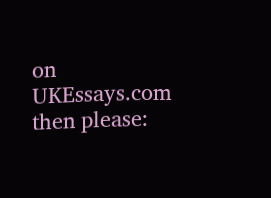on UKEssays.com then please: